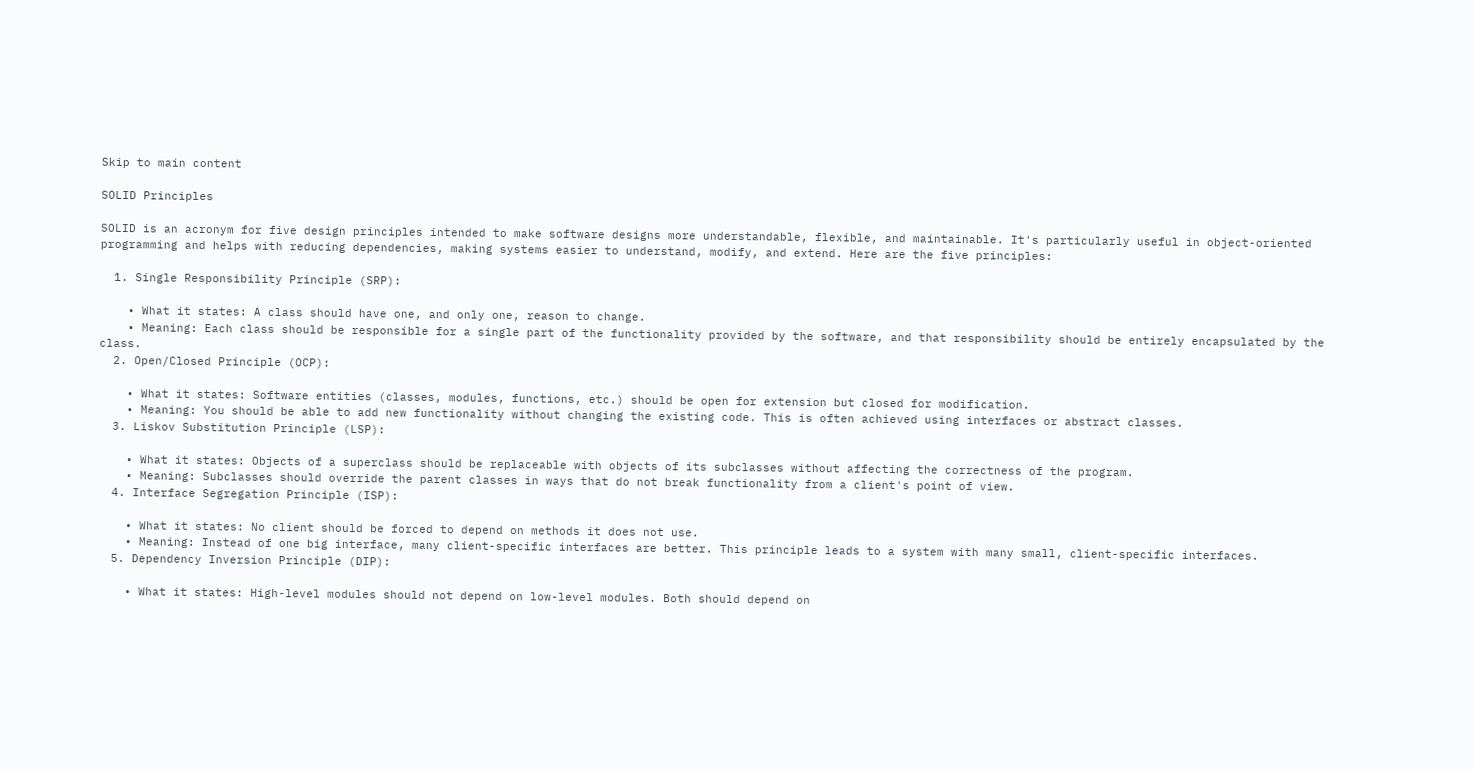Skip to main content

SOLID Principles

SOLID is an acronym for five design principles intended to make software designs more understandable, flexible, and maintainable. It's particularly useful in object-oriented programming and helps with reducing dependencies, making systems easier to understand, modify, and extend. Here are the five principles:

  1. Single Responsibility Principle (SRP):

    • What it states: A class should have one, and only one, reason to change.
    • Meaning: Each class should be responsible for a single part of the functionality provided by the software, and that responsibility should be entirely encapsulated by the class.
  2. Open/Closed Principle (OCP):

    • What it states: Software entities (classes, modules, functions, etc.) should be open for extension but closed for modification.
    • Meaning: You should be able to add new functionality without changing the existing code. This is often achieved using interfaces or abstract classes.
  3. Liskov Substitution Principle (LSP):

    • What it states: Objects of a superclass should be replaceable with objects of its subclasses without affecting the correctness of the program.
    • Meaning: Subclasses should override the parent classes in ways that do not break functionality from a client's point of view.
  4. Interface Segregation Principle (ISP):

    • What it states: No client should be forced to depend on methods it does not use.
    • Meaning: Instead of one big interface, many client-specific interfaces are better. This principle leads to a system with many small, client-specific interfaces.
  5. Dependency Inversion Principle (DIP):

    • What it states: High-level modules should not depend on low-level modules. Both should depend on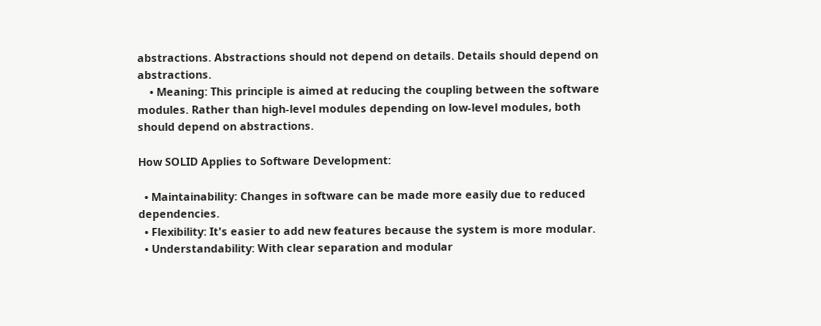abstractions. Abstractions should not depend on details. Details should depend on abstractions.
    • Meaning: This principle is aimed at reducing the coupling between the software modules. Rather than high-level modules depending on low-level modules, both should depend on abstractions.

How SOLID Applies to Software Development:

  • Maintainability: Changes in software can be made more easily due to reduced dependencies.
  • Flexibility: It's easier to add new features because the system is more modular.
  • Understandability: With clear separation and modular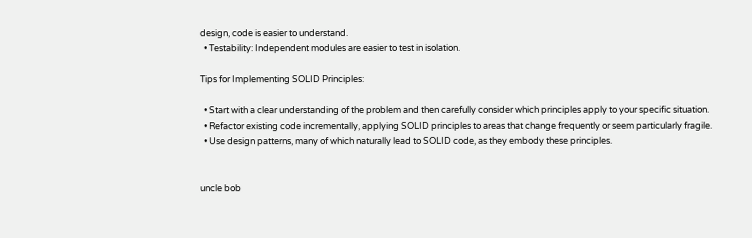design, code is easier to understand.
  • Testability: Independent modules are easier to test in isolation.

Tips for Implementing SOLID Principles:

  • Start with a clear understanding of the problem and then carefully consider which principles apply to your specific situation.
  • Refactor existing code incrementally, applying SOLID principles to areas that change frequently or seem particularly fragile.
  • Use design patterns, many of which naturally lead to SOLID code, as they embody these principles.


uncle bob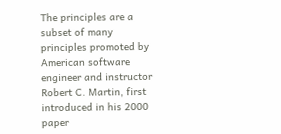The principles are a subset of many principles promoted by American software engineer and instructor Robert C. Martin, first introduced in his 2000 paper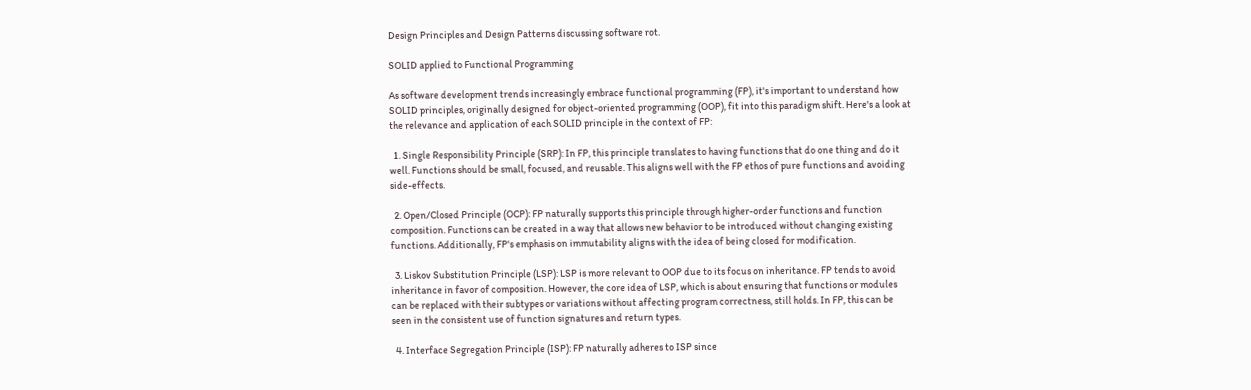Design Principles and Design Patterns discussing software rot.

SOLID applied to Functional Programming

As software development trends increasingly embrace functional programming (FP), it's important to understand how SOLID principles, originally designed for object-oriented programming (OOP), fit into this paradigm shift. Here's a look at the relevance and application of each SOLID principle in the context of FP:

  1. Single Responsibility Principle (SRP): In FP, this principle translates to having functions that do one thing and do it well. Functions should be small, focused, and reusable. This aligns well with the FP ethos of pure functions and avoiding side-effects.

  2. Open/Closed Principle (OCP): FP naturally supports this principle through higher-order functions and function composition. Functions can be created in a way that allows new behavior to be introduced without changing existing functions. Additionally, FP's emphasis on immutability aligns with the idea of being closed for modification.

  3. Liskov Substitution Principle (LSP): LSP is more relevant to OOP due to its focus on inheritance. FP tends to avoid inheritance in favor of composition. However, the core idea of LSP, which is about ensuring that functions or modules can be replaced with their subtypes or variations without affecting program correctness, still holds. In FP, this can be seen in the consistent use of function signatures and return types.

  4. Interface Segregation Principle (ISP): FP naturally adheres to ISP since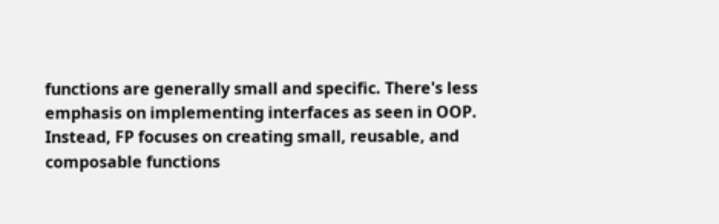functions are generally small and specific. There's less emphasis on implementing interfaces as seen in OOP. Instead, FP focuses on creating small, reusable, and composable functions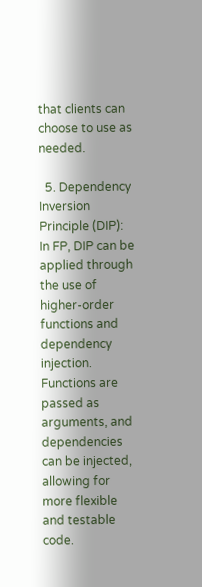that clients can choose to use as needed.

  5. Dependency Inversion Principle (DIP): In FP, DIP can be applied through the use of higher-order functions and dependency injection. Functions are passed as arguments, and dependencies can be injected, allowing for more flexible and testable code.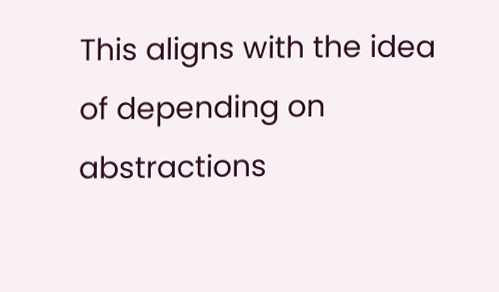This aligns with the idea of depending on abstractions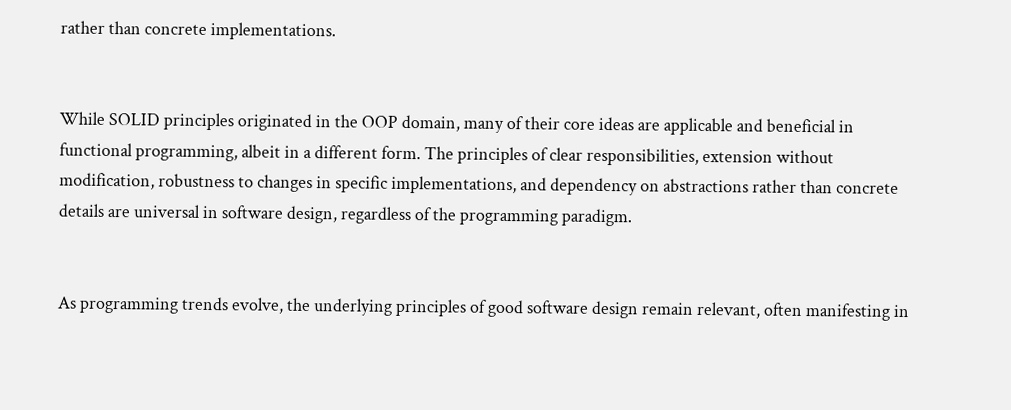rather than concrete implementations.


While SOLID principles originated in the OOP domain, many of their core ideas are applicable and beneficial in functional programming, albeit in a different form. The principles of clear responsibilities, extension without modification, robustness to changes in specific implementations, and dependency on abstractions rather than concrete details are universal in software design, regardless of the programming paradigm.


As programming trends evolve, the underlying principles of good software design remain relevant, often manifesting in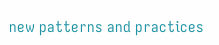new patterns and practices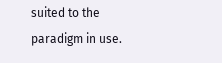suited to the paradigm in use.